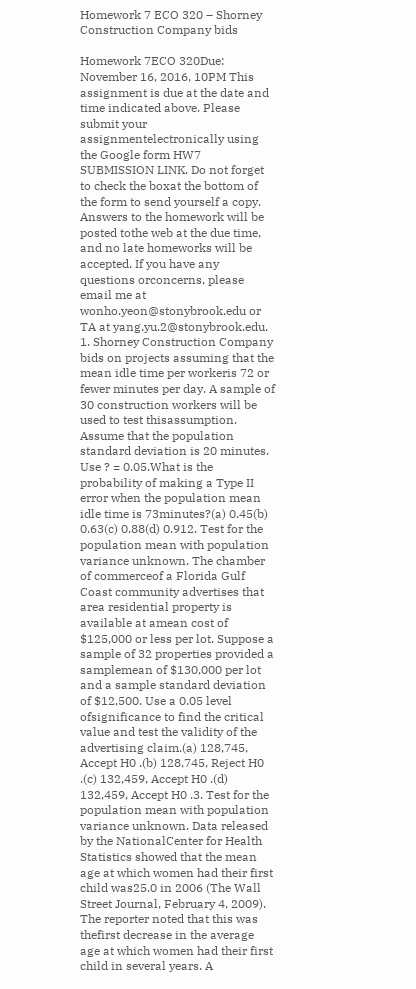Homework 7 ECO 320 – Shorney Construction Company bids

Homework 7ECO 320Due: November 16, 2016, 10PM This assignment is due at the date and time indicated above. Please submit your assignmentelectronically using the Google form HW7 SUBMISSION LINK. Do not forget to check the boxat the bottom of the form to send yourself a copy. Answers to the homework will be posted tothe web at the due time, and no late homeworks will be accepted. If you have any questions orconcerns, please email me at wonho.yeon@stonybrook.edu or TA at yang.yu.2@stonybrook.edu. 1. Shorney Construction Company bids on projects assuming that the mean idle time per workeris 72 or fewer minutes per day. A sample of 30 construction workers will be used to test thisassumption. Assume that the population standard deviation is 20 minutes. Use ? = 0.05.What is the probability of making a Type II error when the population mean idle time is 73minutes?(a) 0.45(b) 0.63(c) 0.88(d) 0.912. Test for the population mean with population variance unknown. The chamber of commerceof a Florida Gulf Coast community advertises that area residential property is available at amean cost of $125,000 or less per lot. Suppose a sample of 32 properties provided a samplemean of $130,000 per lot and a sample standard deviation of $12,500. Use a 0.05 level ofsignificance to find the critical value and test the validity of the advertising claim.(a) 128,745, Accept H0 .(b) 128,745, Reject H0 .(c) 132,459, Accept H0 .(d) 132,459, Accept H0 .3. Test for the population mean with population variance unknown. Data released by the NationalCenter for Health Statistics showed that the mean age at which women had their first child was25.0 in 2006 (The Wall Street Journal, February 4, 2009). The reporter noted that this was thefirst decrease in the average age at which women had their first child in several years. A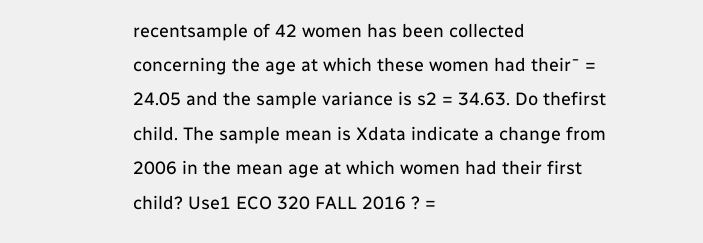recentsample of 42 women has been collected concerning the age at which these women had their¯ = 24.05 and the sample variance is s2 = 34.63. Do thefirst child. The sample mean is Xdata indicate a change from 2006 in the mean age at which women had their first child? Use1 ECO 320 FALL 2016 ? =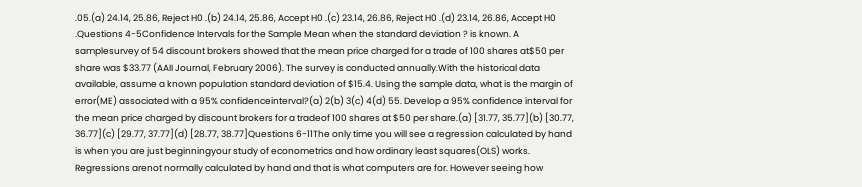.05.(a) 24.14, 25.86, Reject H0 .(b) 24.14, 25.86, Accept H0 .(c) 23.14, 26.86, Reject H0 .(d) 23.14, 26.86, Accept H0 .Questions 4-5Confidence Intervals for the Sample Mean when the standard deviation ? is known. A samplesurvey of 54 discount brokers showed that the mean price charged for a trade of 100 shares at$50 per share was $33.77 (AAII Journal, February 2006). The survey is conducted annually.With the historical data available, assume a known population standard deviation of $15.4. Using the sample data, what is the margin of error(ME) associated with a 95% confidenceinterval?(a) 2(b) 3(c) 4(d) 55. Develop a 95% confidence interval for the mean price charged by discount brokers for a tradeof 100 shares at $50 per share.(a) [31.77, 35.77](b) [30.77, 36.77](c) [29.77, 37.77](d) [28.77, 38.77]Questions 6-11The only time you will see a regression calculated by hand is when you are just beginningyour study of econometrics and how ordinary least squares(OLS) works. Regressions arenot normally calculated by hand and that is what computers are for. However seeing how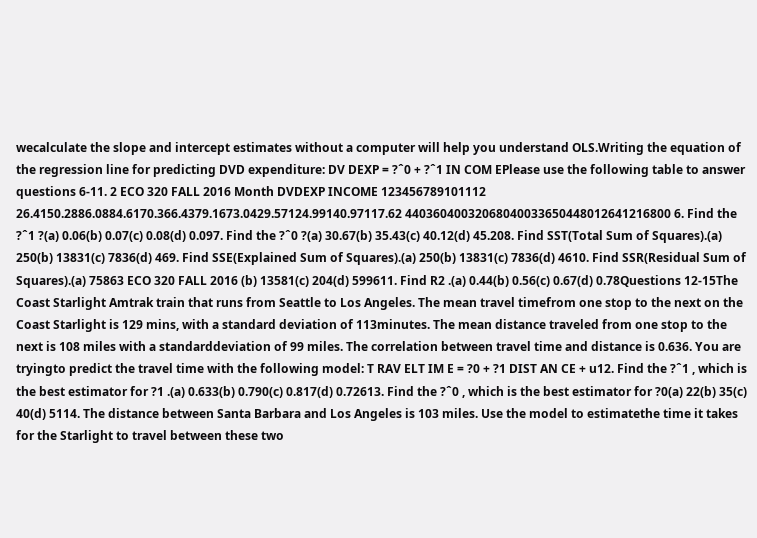wecalculate the slope and intercept estimates without a computer will help you understand OLS.Writing the equation of the regression line for predicting DVD expenditure: DV DEXP = ?ˆ0 + ?ˆ1 IN COM EPlease use the following table to answer questions 6-11. 2 ECO 320 FALL 2016 Month DVDEXP INCOME 123456789101112 26.4150.2886.0884.6170.366.4379.1673.0429.57124.99140.97117.62 44036040032068040033650448012641216800 6. Find the ?ˆ1 ?(a) 0.06(b) 0.07(c) 0.08(d) 0.097. Find the ?ˆ0 ?(a) 30.67(b) 35.43(c) 40.12(d) 45.208. Find SST(Total Sum of Squares).(a) 250(b) 13831(c) 7836(d) 469. Find SSE(Explained Sum of Squares).(a) 250(b) 13831(c) 7836(d) 4610. Find SSR(Residual Sum of Squares).(a) 75863 ECO 320 FALL 2016 (b) 13581(c) 204(d) 599611. Find R2 .(a) 0.44(b) 0.56(c) 0.67(d) 0.78Questions 12-15The Coast Starlight Amtrak train that runs from Seattle to Los Angeles. The mean travel timefrom one stop to the next on the Coast Starlight is 129 mins, with a standard deviation of 113minutes. The mean distance traveled from one stop to the next is 108 miles with a standarddeviation of 99 miles. The correlation between travel time and distance is 0.636. You are tryingto predict the travel time with the following model: T RAV ELT IM E = ?0 + ?1 DIST AN CE + u12. Find the ?ˆ1 , which is the best estimator for ?1 .(a) 0.633(b) 0.790(c) 0.817(d) 0.72613. Find the ?ˆ0 , which is the best estimator for ?0(a) 22(b) 35(c) 40(d) 5114. The distance between Santa Barbara and Los Angeles is 103 miles. Use the model to estimatethe time it takes for the Starlight to travel between these two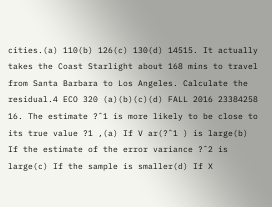cities.(a) 110(b) 126(c) 130(d) 14515. It actually takes the Coast Starlight about 168 mins to travel from Santa Barbara to Los Angeles. Calculate the residual.4 ECO 320 (a)(b)(c)(d) FALL 2016 23384258 16. The estimate ?ˆ1 is more likely to be close to its true value ?1 ,(a) If V ar(?ˆ1 ) is large(b) If the estimate of the error variance ?ˆ2 is large(c) If the sample is smaller(d) If X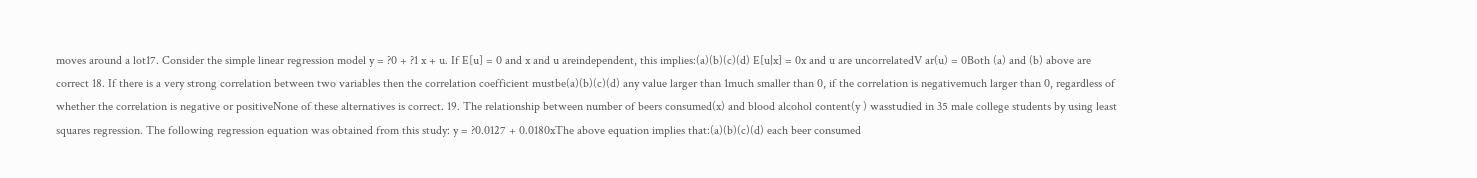moves around a lot17. Consider the simple linear regression model y = ?0 + ?1 x + u. If E[u] = 0 and x and u areindependent, this implies:(a)(b)(c)(d) E[u|x] = 0x and u are uncorrelatedV ar(u) = 0Both (a) and (b) above are correct 18. If there is a very strong correlation between two variables then the correlation coefficient mustbe(a)(b)(c)(d) any value larger than 1much smaller than 0, if the correlation is negativemuch larger than 0, regardless of whether the correlation is negative or positiveNone of these alternatives is correct. 19. The relationship between number of beers consumed(x) and blood alcohol content(y ) wasstudied in 35 male college students by using least squares regression. The following regression equation was obtained from this study: y = ?0.0127 + 0.0180xThe above equation implies that:(a)(b)(c)(d) each beer consumed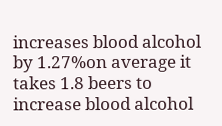increases blood alcohol by 1.27%on average it takes 1.8 beers to increase blood alcohol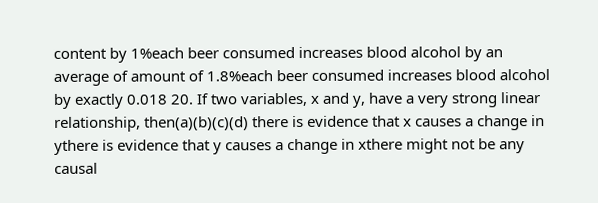content by 1%each beer consumed increases blood alcohol by an average of amount of 1.8%each beer consumed increases blood alcohol by exactly 0.018 20. If two variables, x and y, have a very strong linear relationship, then(a)(b)(c)(d) there is evidence that x causes a change in ythere is evidence that y causes a change in xthere might not be any causal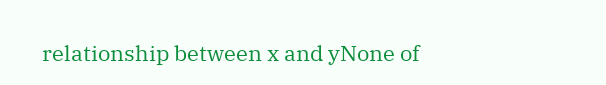relationship between x and yNone of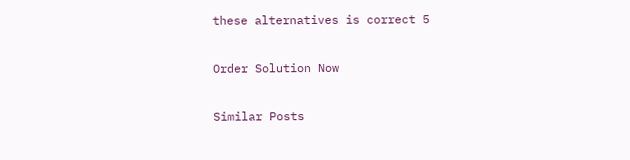these alternatives is correct 5

Order Solution Now

Similar Posts